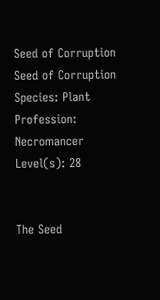Seed of Corruption
Seed of Corruption
Species: Plant
Profession: Necromancer
Level(s): 28


The Seed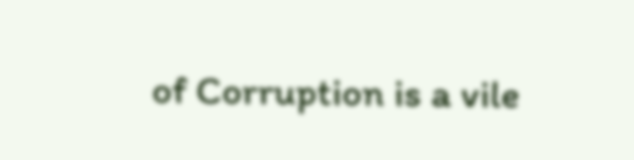of Corruption is a vile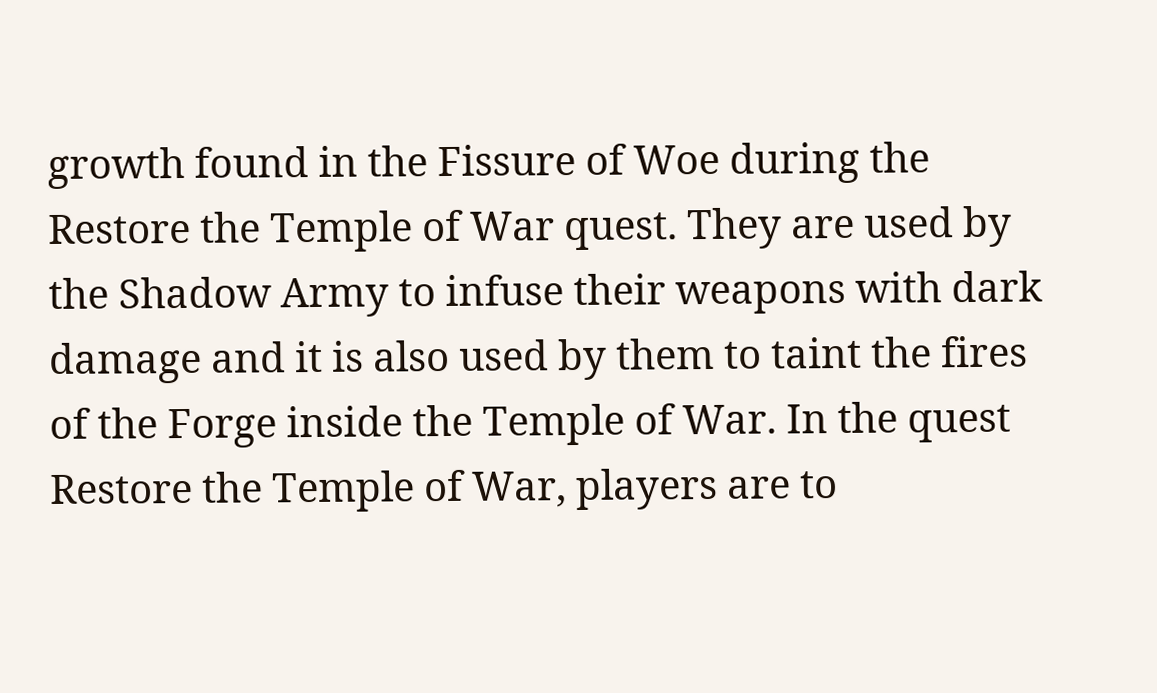growth found in the Fissure of Woe during the Restore the Temple of War quest. They are used by the Shadow Army to infuse their weapons with dark damage and it is also used by them to taint the fires of the Forge inside the Temple of War. In the quest Restore the Temple of War, players are to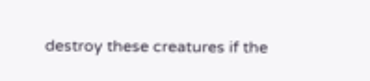destroy these creatures if the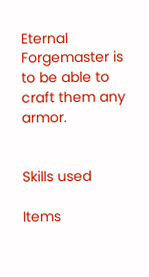Eternal Forgemaster is to be able to craft them any armor.


Skills used

Items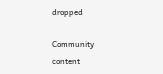dropped

Community content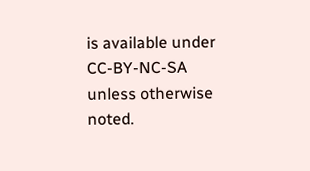is available under CC-BY-NC-SA unless otherwise noted.